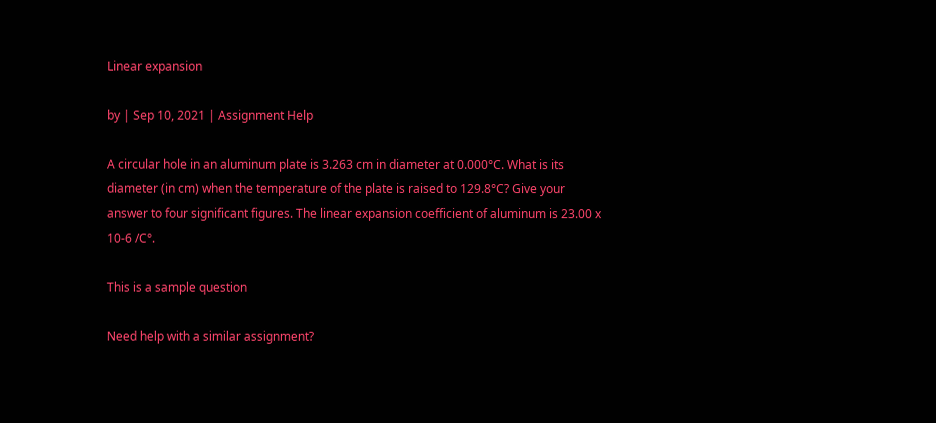Linear expansion

by | Sep 10, 2021 | Assignment Help

A circular hole in an aluminum plate is 3.263 cm in diameter at 0.000°C. What is its diameter (in cm) when the temperature of the plate is raised to 129.8°C? Give your answer to four significant figures. The linear expansion coefficient of aluminum is 23.00 x 10-6 /C°.

This is a sample question

Need help with a similar assignment?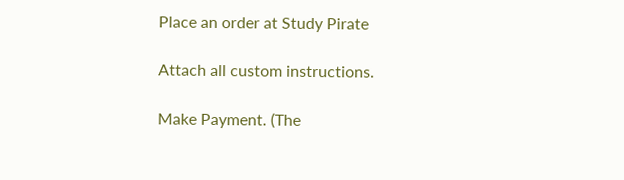Place an order at Study Pirate

Attach all custom instructions.

Make Payment. (The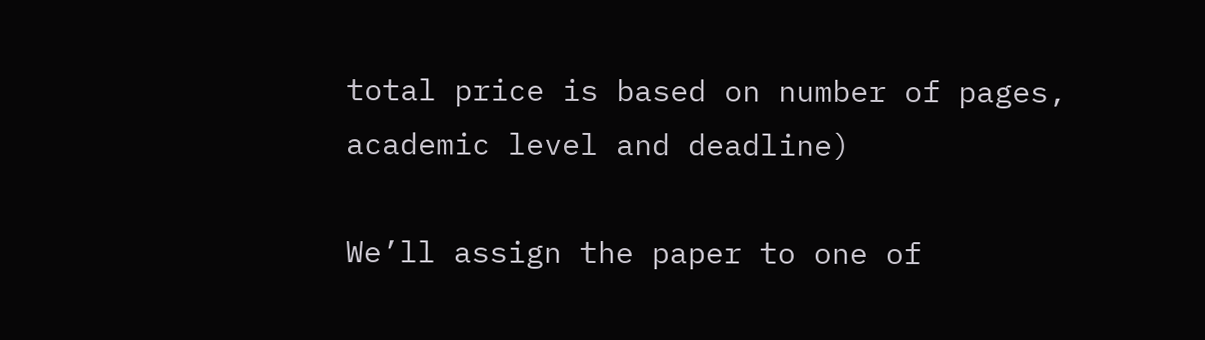total price is based on number of pages, academic level and deadline)

We’ll assign the paper to one of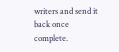writers and send it back once complete.